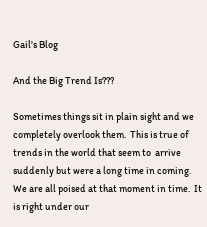Gail's Blog

And the Big Trend Is???

Sometimes things sit in plain sight and we completely overlook them.  This is true of trends in the world that seem to  arrive suddenly but were a long time in coming.  We are all poised at that moment in time.  It is right under our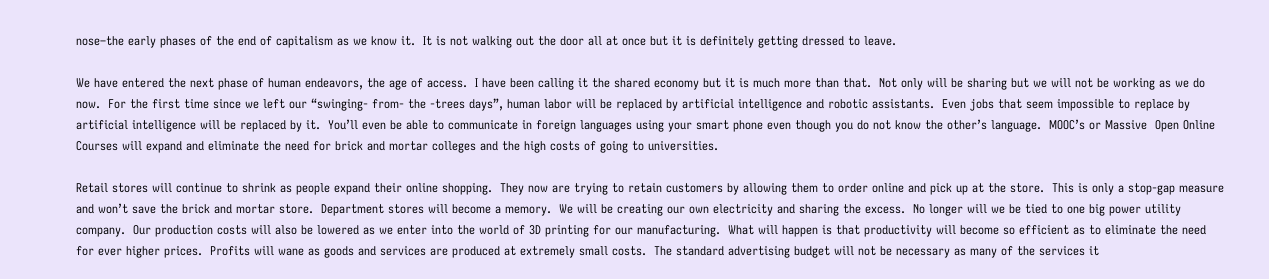nose–the early phases of the end of capitalism as we know it.  It is not walking out the door all at once but it is definitely getting dressed to leave.

We have entered the next phase of human endeavors, the age of access.  I have been calling it the shared economy but it is much more than that.  Not only will be sharing but we will not be working as we do now.  For the first time since we left our “swinging- from- the -trees days”, human labor will be replaced by artificial intelligence and robotic assistants.  Even jobs that seem impossible to replace by artificial intelligence will be replaced by it.  You’ll even be able to communicate in foreign languages using your smart phone even though you do not know the other’s language.  MOOC’s or Massive  Open Online Courses will expand and eliminate the need for brick and mortar colleges and the high costs of going to universities.

Retail stores will continue to shrink as people expand their online shopping.  They now are trying to retain customers by allowing them to order online and pick up at the store.  This is only a stop-gap measure and won’t save the brick and mortar store.  Department stores will become a memory.  We will be creating our own electricity and sharing the excess.  No longer will we be tied to one big power utility company.  Our production costs will also be lowered as we enter into the world of 3D printing for our manufacturing.  What will happen is that productivity will become so efficient as to eliminate the need for ever higher prices.  Profits will wane as goods and services are produced at extremely small costs.  The standard advertising budget will not be necessary as many of the services it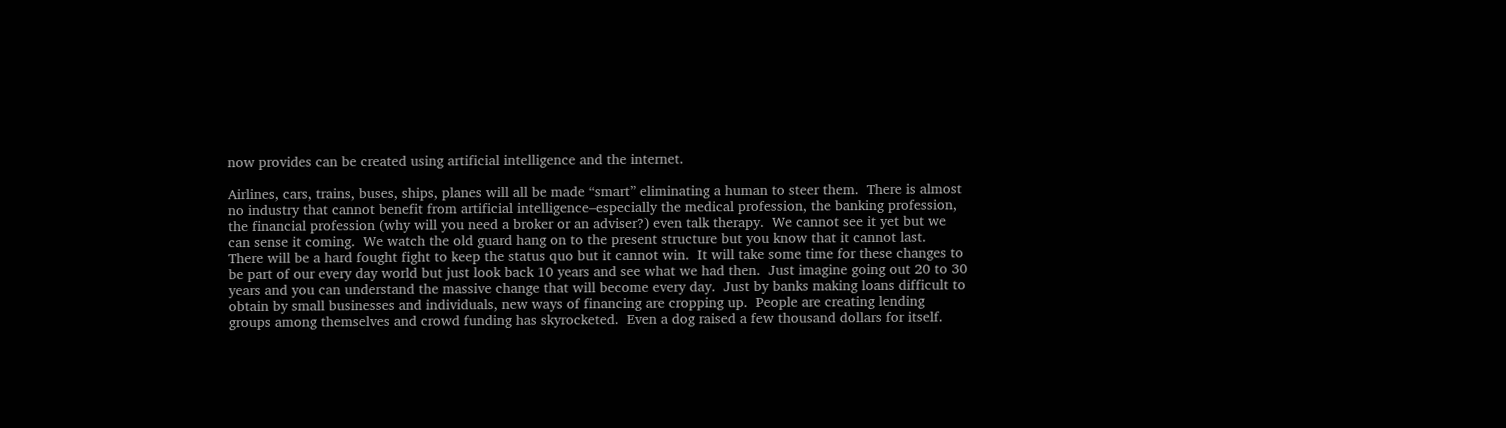now provides can be created using artificial intelligence and the internet.

Airlines, cars, trains, buses, ships, planes will all be made “smart” eliminating a human to steer them.  There is almost no industry that cannot benefit from artificial intelligence–especially the medical profession, the banking profession, the financial profession (why will you need a broker or an adviser?) even talk therapy.  We cannot see it yet but we can sense it coming.  We watch the old guard hang on to the present structure but you know that it cannot last.  There will be a hard fought fight to keep the status quo but it cannot win.  It will take some time for these changes to be part of our every day world but just look back 10 years and see what we had then.  Just imagine going out 20 to 30 years and you can understand the massive change that will become every day.  Just by banks making loans difficult to obtain by small businesses and individuals, new ways of financing are cropping up.  People are creating lending groups among themselves and crowd funding has skyrocketed.  Even a dog raised a few thousand dollars for itself.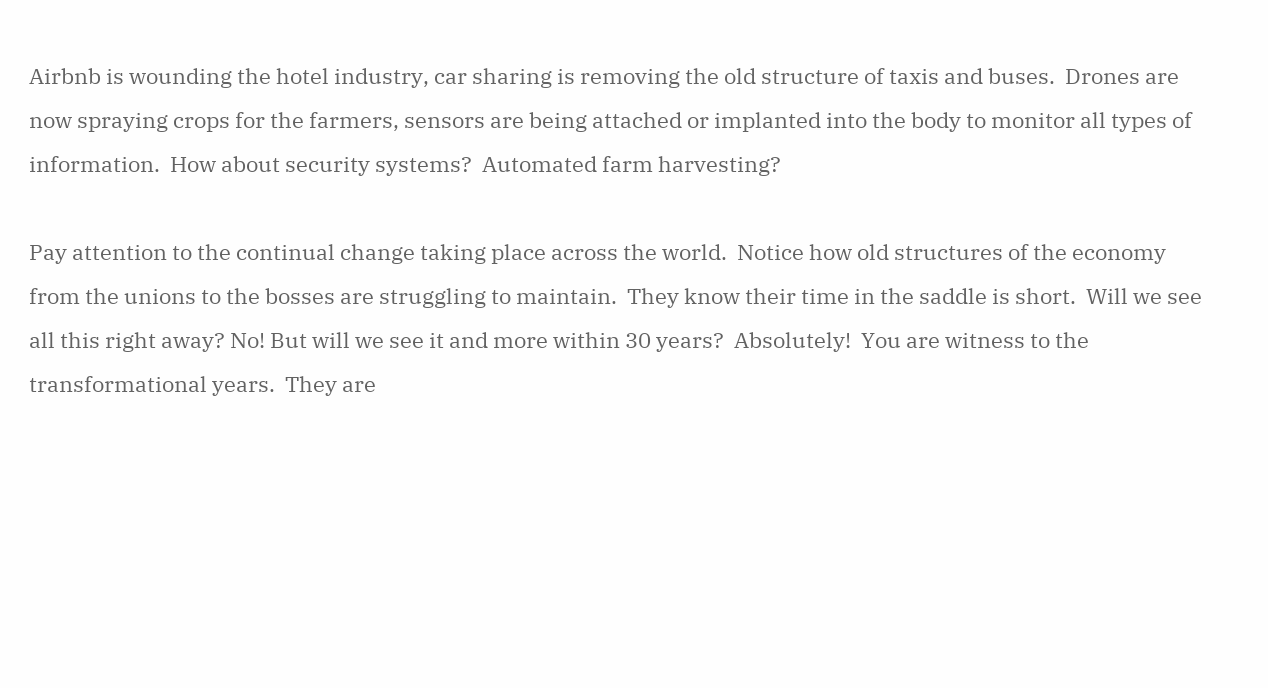Airbnb is wounding the hotel industry, car sharing is removing the old structure of taxis and buses.  Drones are now spraying crops for the farmers, sensors are being attached or implanted into the body to monitor all types of information.  How about security systems?  Automated farm harvesting?

Pay attention to the continual change taking place across the world.  Notice how old structures of the economy from the unions to the bosses are struggling to maintain.  They know their time in the saddle is short.  Will we see all this right away? No! But will we see it and more within 30 years?  Absolutely!  You are witness to the transformational years.  They are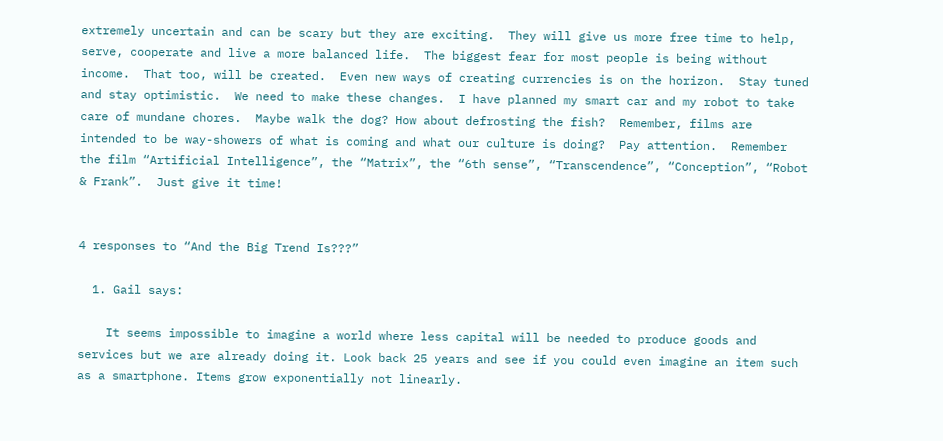extremely uncertain and can be scary but they are exciting.  They will give us more free time to help, serve, cooperate and live a more balanced life.  The biggest fear for most people is being without income.  That too, will be created.  Even new ways of creating currencies is on the horizon.  Stay tuned and stay optimistic.  We need to make these changes.  I have planned my smart car and my robot to take care of mundane chores.  Maybe walk the dog? How about defrosting the fish?  Remember, films are intended to be way-showers of what is coming and what our culture is doing?  Pay attention.  Remember the film “Artificial Intelligence”, the “Matrix”, the “6th sense”, “Transcendence”, “Conception”, “Robot & Frank”.  Just give it time!


4 responses to “And the Big Trend Is???”

  1. Gail says:

    It seems impossible to imagine a world where less capital will be needed to produce goods and services but we are already doing it. Look back 25 years and see if you could even imagine an item such as a smartphone. Items grow exponentially not linearly.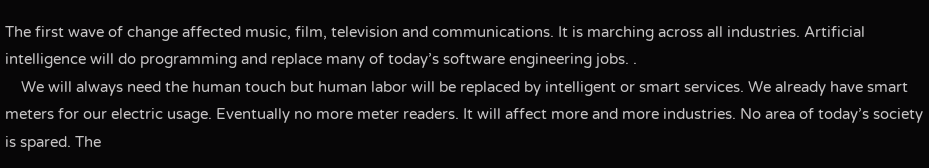The first wave of change affected music, film, television and communications. It is marching across all industries. Artificial intelligence will do programming and replace many of today’s software engineering jobs. .
    We will always need the human touch but human labor will be replaced by intelligent or smart services. We already have smart meters for our electric usage. Eventually no more meter readers. It will affect more and more industries. No area of today’s society is spared. The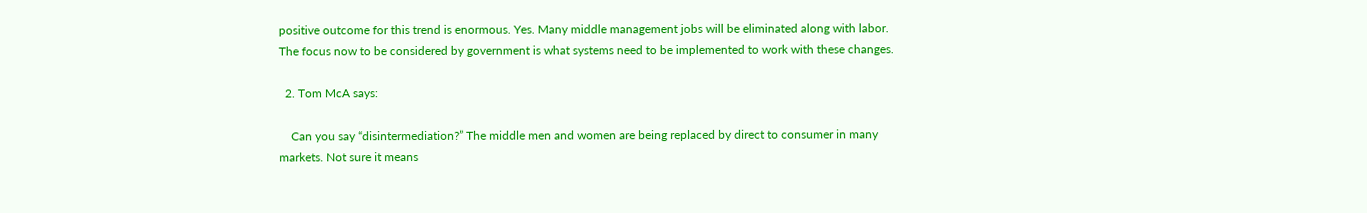positive outcome for this trend is enormous. Yes. Many middle management jobs will be eliminated along with labor. The focus now to be considered by government is what systems need to be implemented to work with these changes.

  2. Tom McA says:

    Can you say “disintermediation?” The middle men and women are being replaced by direct to consumer in many markets. Not sure it means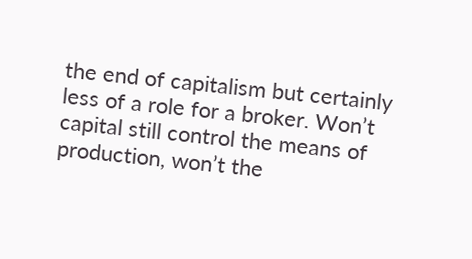the end of capitalism but certainly less of a role for a broker. Won’t capital still control the means of production, won’t the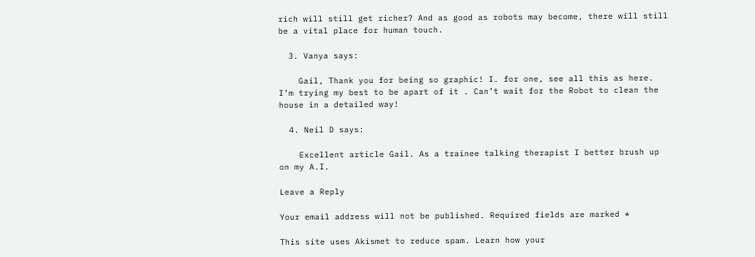rich will still get richer? And as good as robots may become, there will still be a vital place for human touch.

  3. Vanya says:

    Gail, Thank you for being so graphic! I. for one, see all this as here. I’m trying my best to be apart of it . Can’t wait for the Robot to clean the house in a detailed way!

  4. Neil D says:

    Excellent article Gail. As a trainee talking therapist I better brush up on my A.I.

Leave a Reply

Your email address will not be published. Required fields are marked *

This site uses Akismet to reduce spam. Learn how your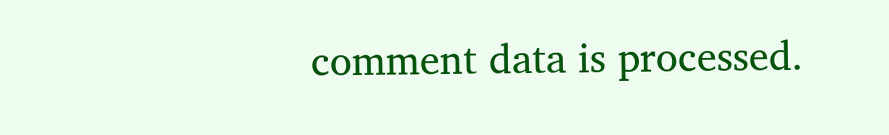comment data is processed.